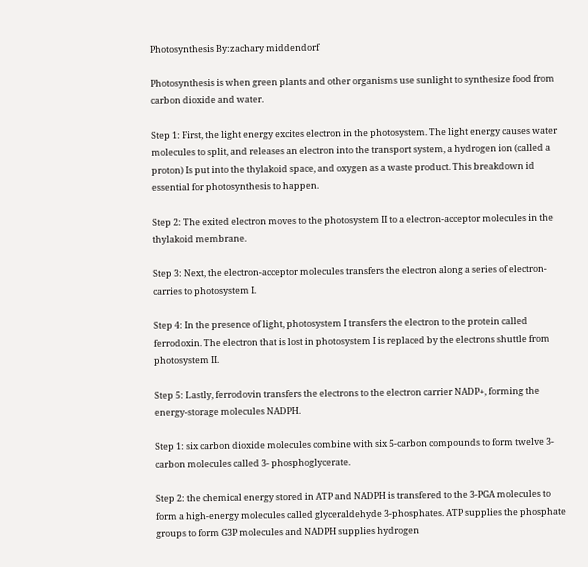Photosynthesis By:zachary middendorf

Photosynthesis is when green plants and other organisms use sunlight to synthesize food from carbon dioxide and water.

Step 1: First, the light energy excites electron in the photosystem. The light energy causes water molecules to split, and releases an electron into the transport system, a hydrogen ion (called a proton) Is put into the thylakoid space, and oxygen as a waste product. This breakdown id essential for photosynthesis to happen.

Step 2: The exited electron moves to the photosystem II to a electron-acceptor molecules in the thylakoid membrane.

Step 3: Next, the electron-acceptor molecules transfers the electron along a series of electron-carries to photosystem I.

Step 4: In the presence of light, photosystem I transfers the electron to the protein called ferrodoxin. The electron that is lost in photosystem I is replaced by the electrons shuttle from photosystem II.

Step 5: Lastly, ferrodovin transfers the electrons to the electron carrier NADP+, forming the energy-storage molecules NADPH.

Step 1: six carbon dioxide molecules combine with six 5-carbon compounds to form twelve 3-carbon molecules called 3- phosphoglycerate.

Step 2: the chemical energy stored in ATP and NADPH is transfered to the 3-PGA molecules to form a high-energy molecules called glyceraldehyde 3-phosphates. ATP supplies the phosphate groups to form G3P molecules and NADPH supplies hydrogen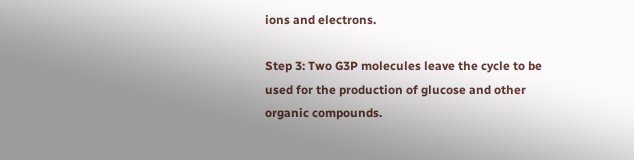ions and electrons.

Step 3: Two G3P molecules leave the cycle to be used for the production of glucose and other organic compounds.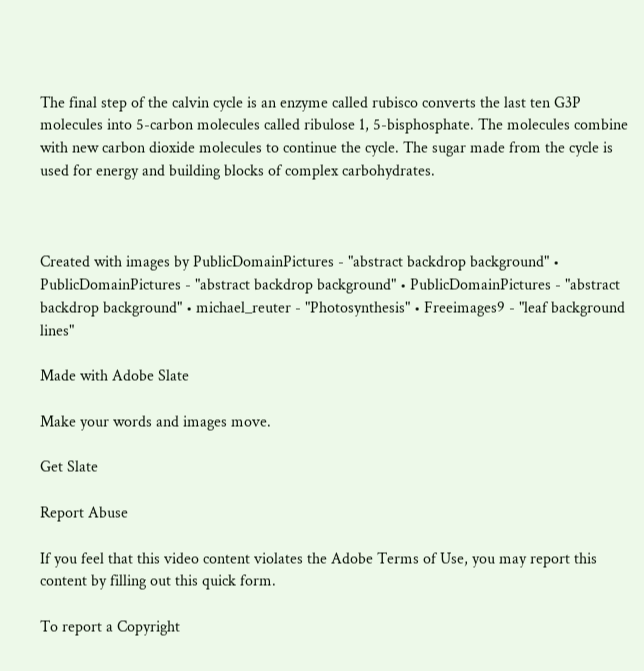The final step of the calvin cycle is an enzyme called rubisco converts the last ten G3P molecules into 5-carbon molecules called ribulose 1, 5-bisphosphate. The molecules combine with new carbon dioxide molecules to continue the cycle. The sugar made from the cycle is used for energy and building blocks of complex carbohydrates.



Created with images by PublicDomainPictures - "abstract backdrop background" • PublicDomainPictures - "abstract backdrop background" • PublicDomainPictures - "abstract backdrop background" • michael_reuter - "Photosynthesis" • Freeimages9 - "leaf background lines"

Made with Adobe Slate

Make your words and images move.

Get Slate

Report Abuse

If you feel that this video content violates the Adobe Terms of Use, you may report this content by filling out this quick form.

To report a Copyright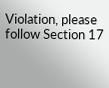Violation, please follow Section 17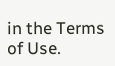in the Terms of Use.